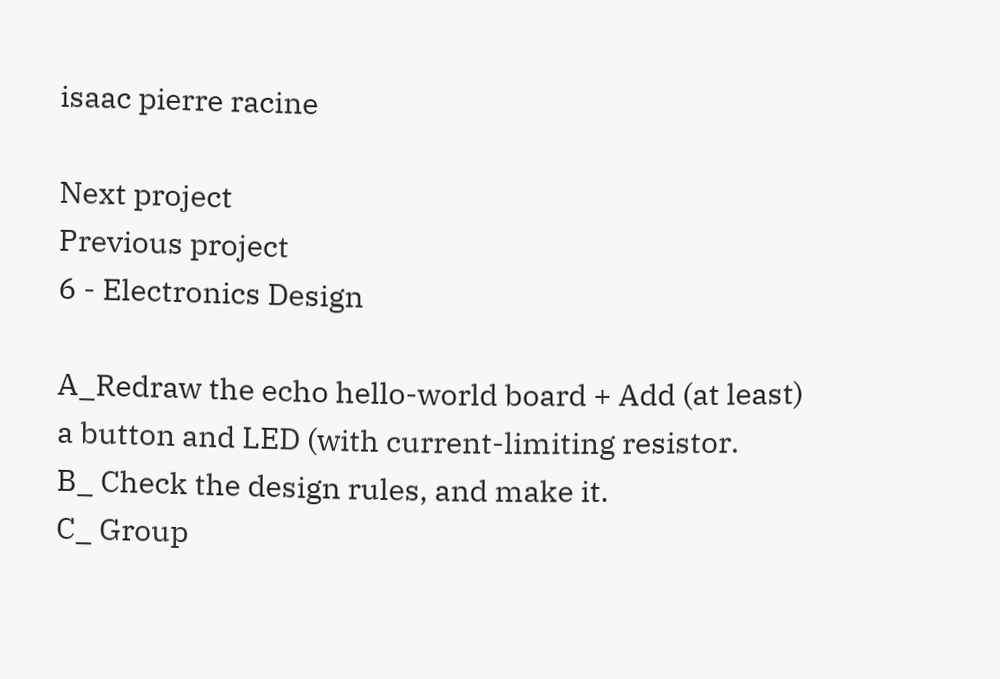isaac pierre racine

Next project
Previous project
6 - Electronics Design

A_Redraw the echo hello-world board + Add (at least) a button and LED (with current-limiting resistor.
B_ Check the design rules, and make it.
C_ Group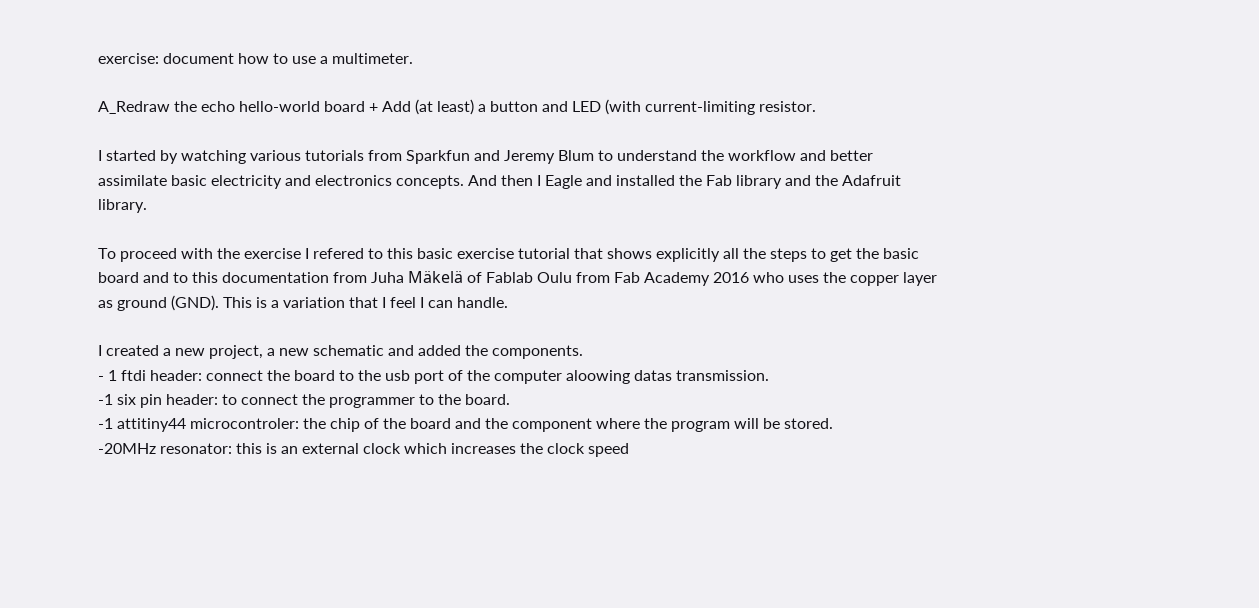exercise: document how to use a multimeter.

A_Redraw the echo hello-world board + Add (at least) a button and LED (with current-limiting resistor.

I started by watching various tutorials from Sparkfun and Jeremy Blum to understand the workflow and better assimilate basic electricity and electronics concepts. And then I Eagle and installed the Fab library and the Adafruit library.

To proceed with the exercise I refered to this basic exercise tutorial that shows explicitly all the steps to get the basic board and to this documentation from Juha Mäkelä of Fablab Oulu from Fab Academy 2016 who uses the copper layer as ground (GND). This is a variation that I feel I can handle.

I created a new project, a new schematic and added the components.
- 1 ftdi header: connect the board to the usb port of the computer aloowing datas transmission.
-1 six pin header: to connect the programmer to the board.
-1 attitiny44 microcontroler: the chip of the board and the component where the program will be stored.
-20MHz resonator: this is an external clock which increases the clock speed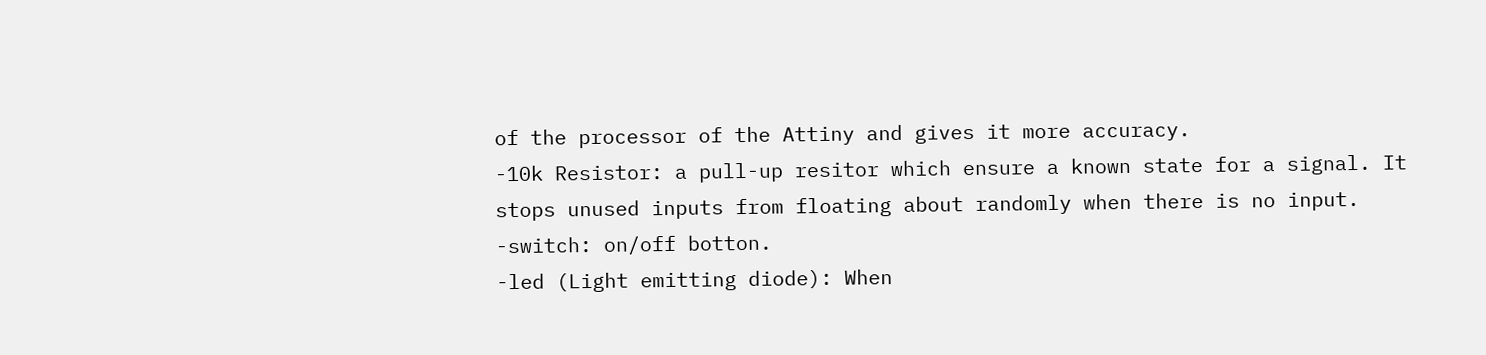of the processor of the Attiny and gives it more accuracy.
-10k Resistor: a pull-up resitor which ensure a known state for a signal. It stops unused inputs from floating about randomly when there is no input.
-switch: on/off botton.
-led (Light emitting diode): When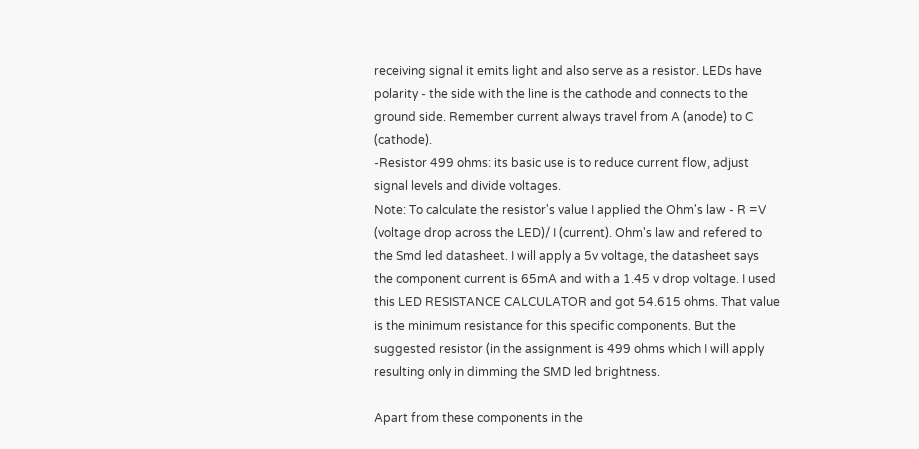receiving signal it emits light and also serve as a resistor. LEDs have polarity - the side with the line is the cathode and connects to the ground side. Remember current always travel from A (anode) to C (cathode).
-Resistor 499 ohms: its basic use is to reduce current flow, adjust signal levels and divide voltages.
Note: To calculate the resistor's value I applied the Ohm's law - R =V (voltage drop across the LED)/ I (current). Ohm's law and refered to the Smd led datasheet. I will apply a 5v voltage, the datasheet says the component current is 65mA and with a 1.45 v drop voltage. I used this LED RESISTANCE CALCULATOR and got 54.615 ohms. That value is the minimum resistance for this specific components. But the suggested resistor (in the assignment is 499 ohms which I will apply resulting only in dimming the SMD led brightness.

Apart from these components in the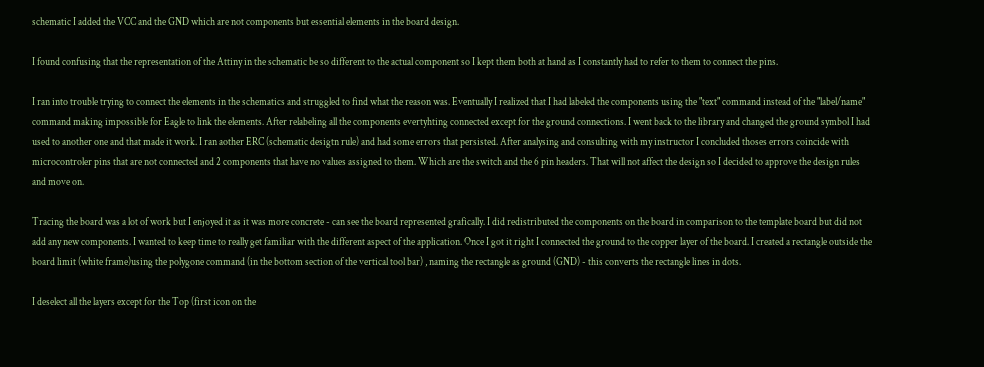schematic I added the VCC and the GND which are not components but essential elements in the board design.

I found confusing that the representation of the Attiny in the schematic be so different to the actual component so I kept them both at hand as I constantly had to refer to them to connect the pins.

I ran into trouble trying to connect the elements in the schematics and struggled to find what the reason was. Eventually I realized that I had labeled the components using the "text" command instead of the "label/name" command making impossible for Eagle to link the elements. After relabeling all the components evertyhting connected except for the ground connections. I went back to the library and changed the ground symbol I had used to another one and that made it work. I ran aother ERC (schematic desigtn rule) and had some errors that persisted. After analysing and consulting with my instructor I concluded thoses errors coincide with microcontroler pins that are not connected and 2 components that have no values assigned to them. Which are the switch and the 6 pin headers. That will not affect the design so I decided to approve the design rules and move on.

Tracing the board was a lot of work but I enjoyed it as it was more concrete - can see the board represented grafically. I did redistributed the components on the board in comparison to the template board but did not add any new components. I wanted to keep time to really get familiar with the different aspect of the application. Once I got it right I connected the ground to the copper layer of the board. I created a rectangle outside the board limit (white frame)using the polygone command (in the bottom section of the vertical tool bar) , naming the rectangle as ground (GND) - this converts the rectangle lines in dots.

I deselect all the layers except for the Top (first icon on the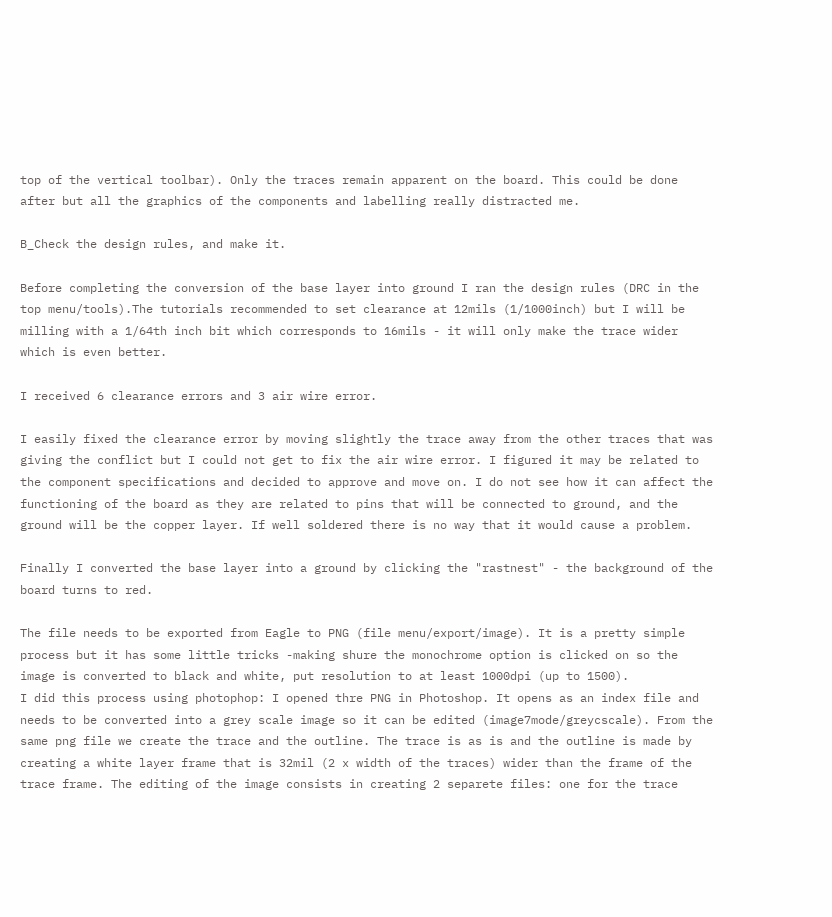top of the vertical toolbar). Only the traces remain apparent on the board. This could be done after but all the graphics of the components and labelling really distracted me.

B_Check the design rules, and make it.

Before completing the conversion of the base layer into ground I ran the design rules (DRC in the top menu/tools).The tutorials recommended to set clearance at 12mils (1/1000inch) but I will be milling with a 1/64th inch bit which corresponds to 16mils - it will only make the trace wider which is even better.

I received 6 clearance errors and 3 air wire error.

I easily fixed the clearance error by moving slightly the trace away from the other traces that was giving the conflict but I could not get to fix the air wire error. I figured it may be related to the component specifications and decided to approve and move on. I do not see how it can affect the functioning of the board as they are related to pins that will be connected to ground, and the ground will be the copper layer. If well soldered there is no way that it would cause a problem.

Finally I converted the base layer into a ground by clicking the "rastnest" - the background of the board turns to red.

The file needs to be exported from Eagle to PNG (file menu/export/image). It is a pretty simple process but it has some little tricks -making shure the monochrome option is clicked on so the image is converted to black and white, put resolution to at least 1000dpi (up to 1500).
I did this process using photophop: I opened thre PNG in Photoshop. It opens as an index file and needs to be converted into a grey scale image so it can be edited (image7mode/greycscale). From the same png file we create the trace and the outline. The trace is as is and the outline is made by creating a white layer frame that is 32mil (2 x width of the traces) wider than the frame of the trace frame. The editing of the image consists in creating 2 separete files: one for the trace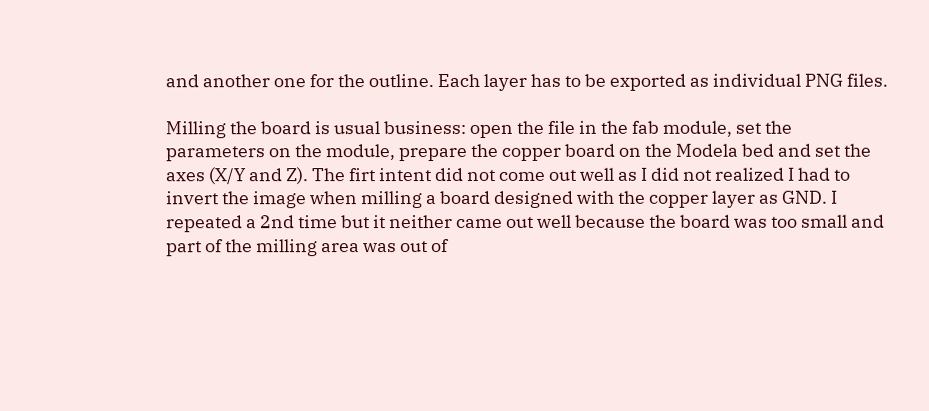and another one for the outline. Each layer has to be exported as individual PNG files.

Milling the board is usual business: open the file in the fab module, set the parameters on the module, prepare the copper board on the Modela bed and set the axes (X/Y and Z). The firt intent did not come out well as I did not realized I had to invert the image when milling a board designed with the copper layer as GND. I repeated a 2nd time but it neither came out well because the board was too small and part of the milling area was out of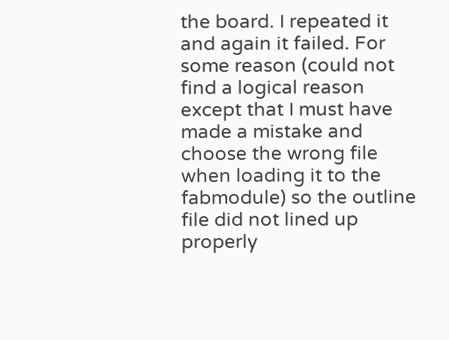the board. I repeated it and again it failed. For some reason (could not find a logical reason except that I must have made a mistake and choose the wrong file when loading it to the fabmodule) so the outline file did not lined up properly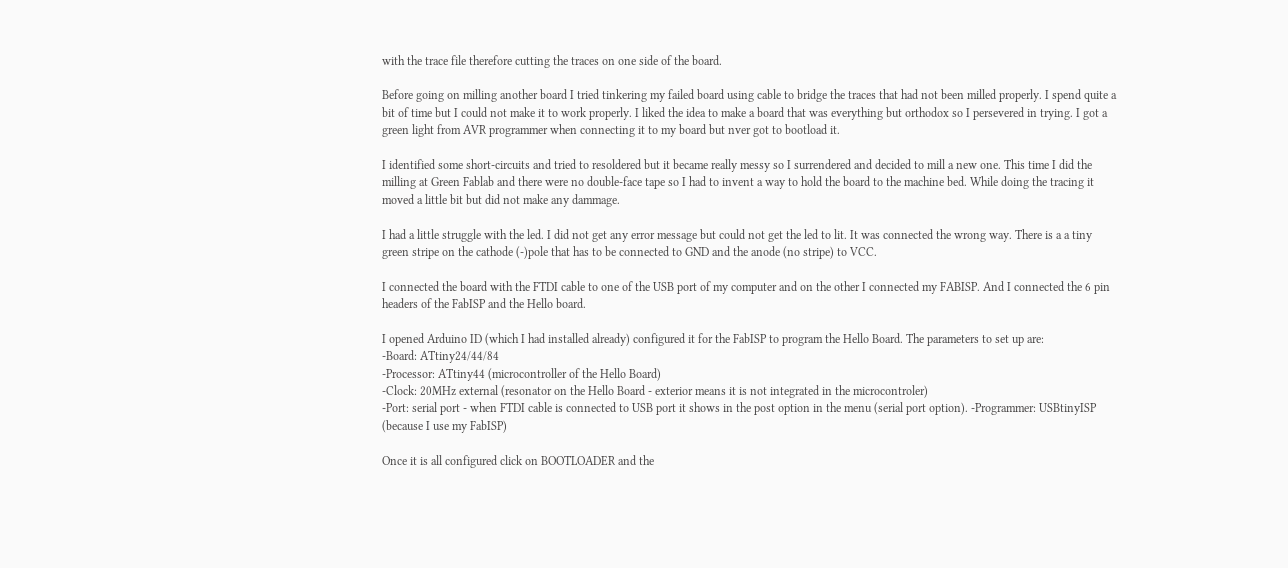with the trace file therefore cutting the traces on one side of the board.

Before going on milling another board I tried tinkering my failed board using cable to bridge the traces that had not been milled properly. I spend quite a bit of time but I could not make it to work properly. I liked the idea to make a board that was everything but orthodox so I persevered in trying. I got a green light from AVR programmer when connecting it to my board but nver got to bootload it.

I identified some short-circuits and tried to resoldered but it became really messy so I surrendered and decided to mill a new one. This time I did the milling at Green Fablab and there were no double-face tape so I had to invent a way to hold the board to the machine bed. While doing the tracing it moved a little bit but did not make any dammage.

I had a little struggle with the led. I did not get any error message but could not get the led to lit. It was connected the wrong way. There is a a tiny green stripe on the cathode (-)pole that has to be connected to GND and the anode (no stripe) to VCC.

I connected the board with the FTDI cable to one of the USB port of my computer and on the other I connected my FABISP. And I connected the 6 pin headers of the FabISP and the Hello board.

I opened Arduino ID (which I had installed already) configured it for the FabISP to program the Hello Board. The parameters to set up are:
-Board: ATtiny24/44/84
-Processor: ATtiny44 (microcontroller of the Hello Board)
-Clock: 20MHz external (resonator on the Hello Board - exterior means it is not integrated in the microcontroler)
-Port: serial port - when FTDI cable is connected to USB port it shows in the post option in the menu (serial port option). -Programmer: USBtinyISP (because I use my FabISP)

Once it is all configured click on BOOTLOADER and the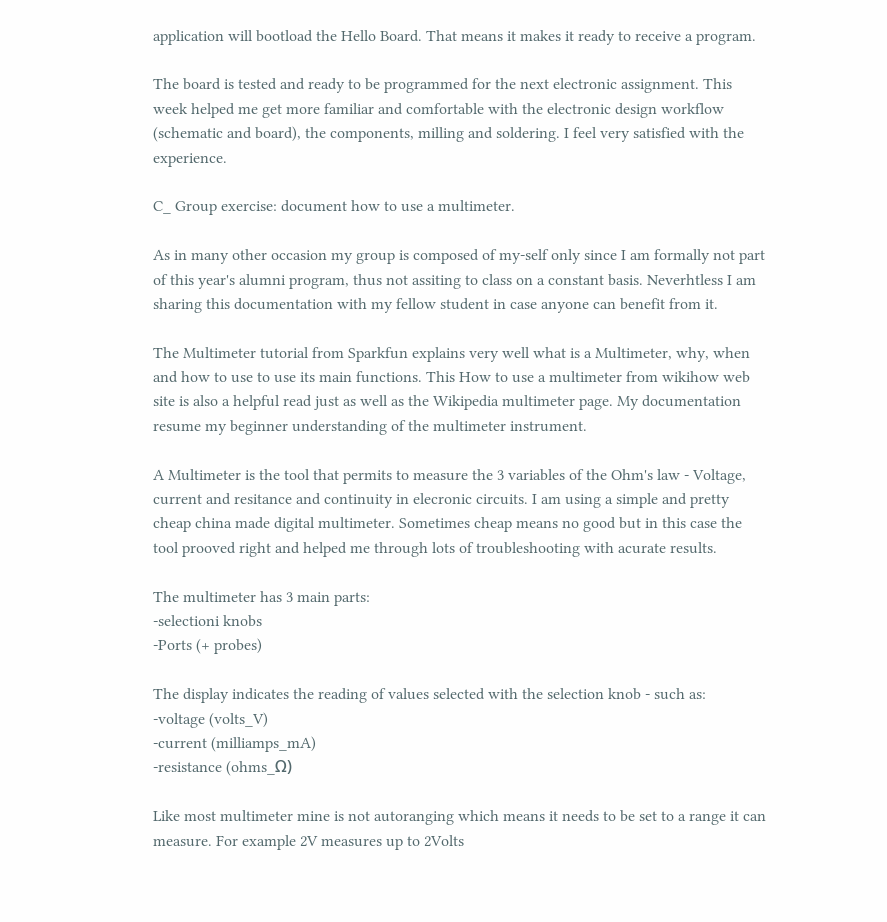application will bootload the Hello Board. That means it makes it ready to receive a program.

The board is tested and ready to be programmed for the next electronic assignment. This week helped me get more familiar and comfortable with the electronic design workflow (schematic and board), the components, milling and soldering. I feel very satisfied with the experience.

C_ Group exercise: document how to use a multimeter.

As in many other occasion my group is composed of my-self only since I am formally not part of this year's alumni program, thus not assiting to class on a constant basis. Neverhtless I am sharing this documentation with my fellow student in case anyone can benefit from it.

The Multimeter tutorial from Sparkfun explains very well what is a Multimeter, why, when and how to use to use its main functions. This How to use a multimeter from wikihow web site is also a helpful read just as well as the Wikipedia multimeter page. My documentation resume my beginner understanding of the multimeter instrument.

A Multimeter is the tool that permits to measure the 3 variables of the Ohm's law - Voltage, current and resitance and continuity in elecronic circuits. I am using a simple and pretty cheap china made digital multimeter. Sometimes cheap means no good but in this case the tool prooved right and helped me through lots of troubleshooting with acurate results.

The multimeter has 3 main parts:
-selectioni knobs
-Ports (+ probes)

The display indicates the reading of values selected with the selection knob - such as:
-voltage (volts_V)
-current (milliamps_mA)
-resistance (ohms_Ω)

Like most multimeter mine is not autoranging which means it needs to be set to a range it can measure. For example 2V measures up to 2Volts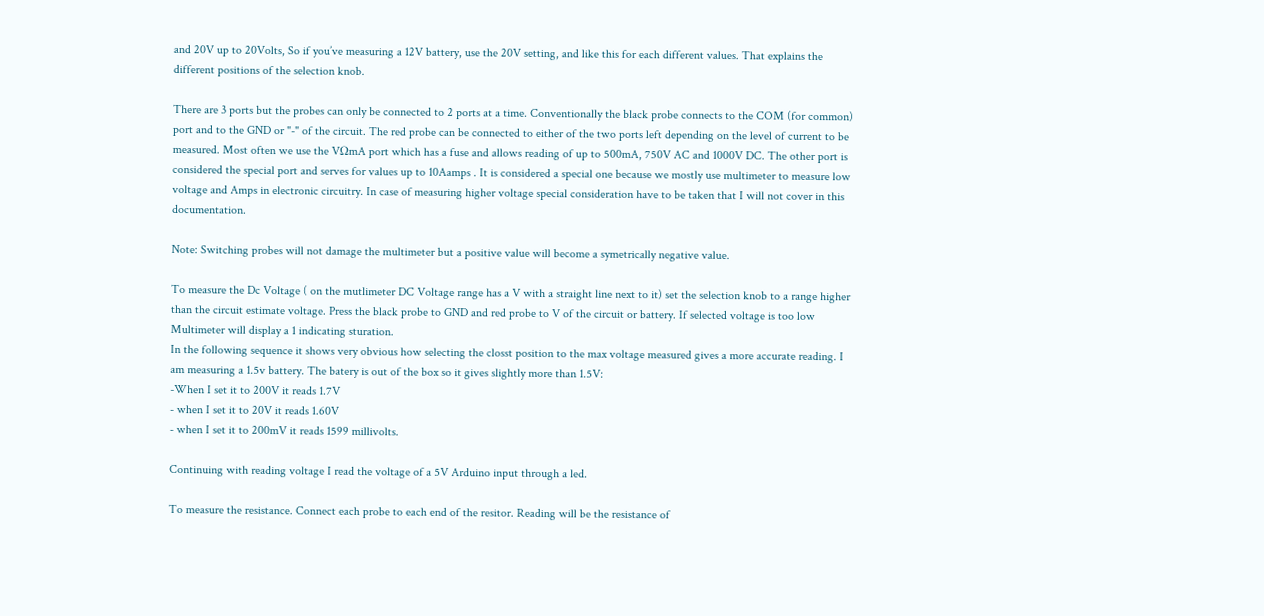and 20V up to 20Volts, So if you’ve measuring a 12V battery, use the 20V setting, and like this for each different values. That explains the different positions of the selection knob.

There are 3 ports but the probes can only be connected to 2 ports at a time. Conventionally the black probe connects to the COM (for common) port and to the GND or "-" of the circuit. The red probe can be connected to either of the two ports left depending on the level of current to be measured. Most often we use the VΩmA port which has a fuse and allows reading of up to 500mA, 750V AC and 1000V DC. The other port is considered the special port and serves for values up to 10Aamps . It is considered a special one because we mostly use multimeter to measure low voltage and Amps in electronic circuitry. In case of measuring higher voltage special consideration have to be taken that I will not cover in this documentation.

Note: Switching probes will not damage the multimeter but a positive value will become a symetrically negative value.

To measure the Dc Voltage ( on the mutlimeter DC Voltage range has a V with a straight line next to it) set the selection knob to a range higher than the circuit estimate voltage. Press the black probe to GND and red probe to V of the circuit or battery. If selected voltage is too low Multimeter will display a 1 indicating sturation.
In the following sequence it shows very obvious how selecting the closst position to the max voltage measured gives a more accurate reading. I am measuring a 1.5v battery. The batery is out of the box so it gives slightly more than 1.5V:
-When I set it to 200V it reads 1.7V
- when I set it to 20V it reads 1.60V
- when I set it to 200mV it reads 1599 millivolts.

Continuing with reading voltage I read the voltage of a 5V Arduino input through a led.

To measure the resistance. Connect each probe to each end of the resitor. Reading will be the resistance of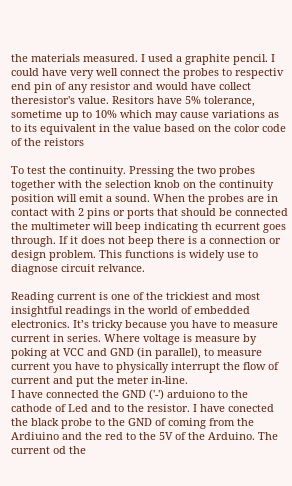the materials measured. I used a graphite pencil. I could have very well connect the probes to respectiv end pin of any resistor and would have collect theresistor's value. Resitors have 5% tolerance, sometime up to 10% which may cause variations as to its equivalent in the value based on the color code of the reistors

To test the continuity. Pressing the two probes together with the selection knob on the continuity position will emit a sound. When the probes are in contact with 2 pins or ports that should be connected the multimeter will beep indicating th ecurrent goes through. If it does not beep there is a connection or design problem. This functions is widely use to diagnose circuit relvance.

Reading current is one of the trickiest and most insightful readings in the world of embedded electronics. It’s tricky because you have to measure current in series. Where voltage is measure by poking at VCC and GND (in parallel), to measure current you have to physically interrupt the flow of current and put the meter in-line.
I have connected the GND ('-') arduiono to the cathode of Led and to the resistor. I have conected the black probe to the GND of coming from the Ardiuino and the red to the 5V of the Arduino. The current od the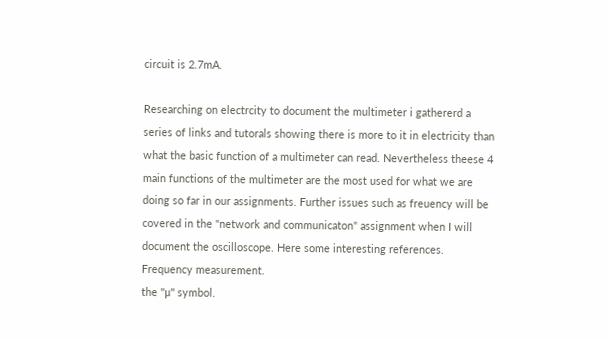circuit is 2.7mA.

Researching on electrcity to document the multimeter i gathererd a series of links and tutorals showing there is more to it in electricity than what the basic function of a multimeter can read. Nevertheless theese 4 main functions of the multimeter are the most used for what we are doing so far in our assignments. Further issues such as freuency will be covered in the "network and communicaton" assignment when I will document the oscilloscope. Here some interesting references.
Frequency measurement.
the "μ" symbol.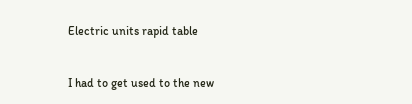Electric units rapid table


I had to get used to the new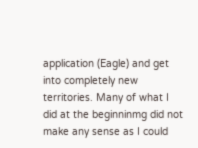application (Eagle) and get into completely new territories. Many of what I did at the beginninmg did not make any sense as I could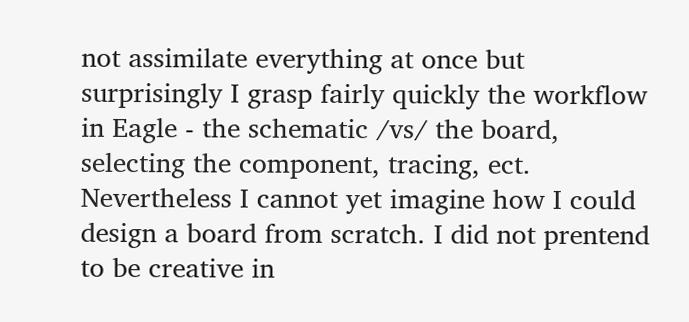not assimilate everything at once but surprisingly I grasp fairly quickly the workflow in Eagle - the schematic /vs/ the board, selecting the component, tracing, ect. Nevertheless I cannot yet imagine how I could design a board from scratch. I did not prentend to be creative in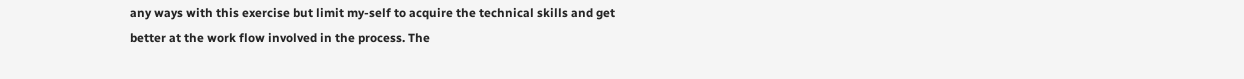any ways with this exercise but limit my-self to acquire the technical skills and get better at the work flow involved in the process. The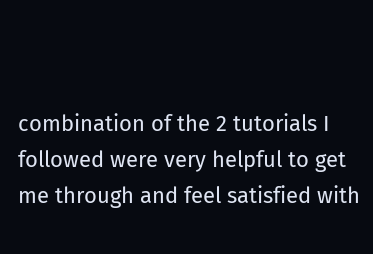combination of the 2 tutorials I followed were very helpful to get me through and feel satisfied with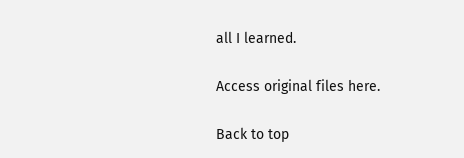all I learned.

Access original files here.

Back to top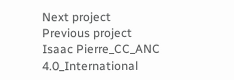Next project
Previous project
Isaac Pierre_CC_ANC 4.0_International